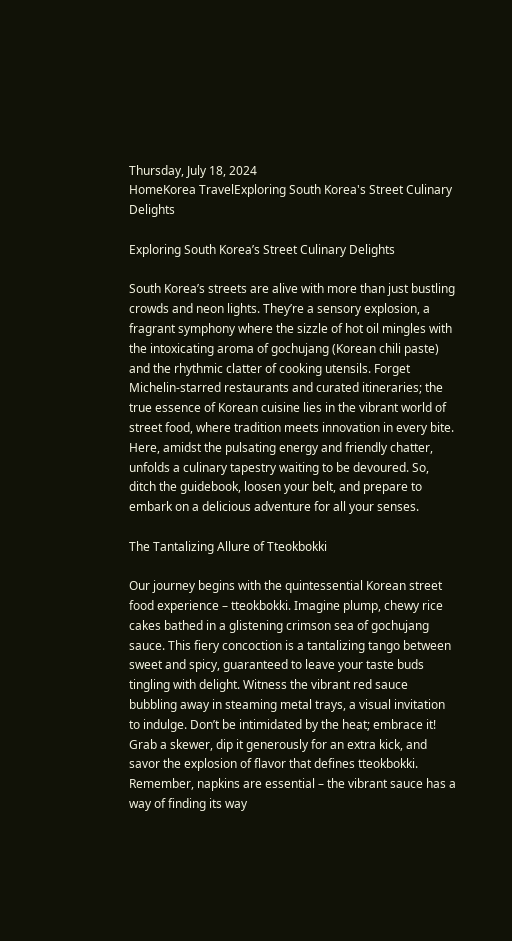Thursday, July 18, 2024
HomeKorea TravelExploring South Korea's Street Culinary Delights

Exploring South Korea’s Street Culinary Delights

South Korea’s streets are alive with more than just bustling crowds and neon lights. They’re a sensory explosion, a fragrant symphony where the sizzle of hot oil mingles with the intoxicating aroma of gochujang (Korean chili paste) and the rhythmic clatter of cooking utensils. Forget Michelin-starred restaurants and curated itineraries; the true essence of Korean cuisine lies in the vibrant world of street food, where tradition meets innovation in every bite. Here, amidst the pulsating energy and friendly chatter, unfolds a culinary tapestry waiting to be devoured. So, ditch the guidebook, loosen your belt, and prepare to embark on a delicious adventure for all your senses.

The Tantalizing Allure of Tteokbokki

Our journey begins with the quintessential Korean street food experience – tteokbokki. Imagine plump, chewy rice cakes bathed in a glistening crimson sea of gochujang sauce. This fiery concoction is a tantalizing tango between sweet and spicy, guaranteed to leave your taste buds tingling with delight. Witness the vibrant red sauce bubbling away in steaming metal trays, a visual invitation to indulge. Don’t be intimidated by the heat; embrace it! Grab a skewer, dip it generously for an extra kick, and savor the explosion of flavor that defines tteokbokki. Remember, napkins are essential – the vibrant sauce has a way of finding its way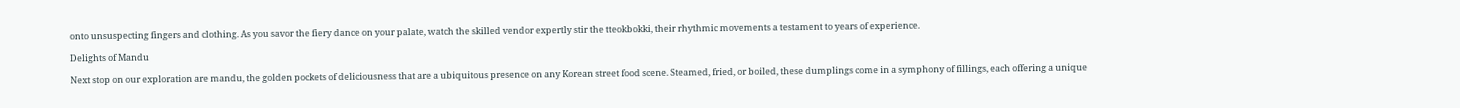onto unsuspecting fingers and clothing. As you savor the fiery dance on your palate, watch the skilled vendor expertly stir the tteokbokki, their rhythmic movements a testament to years of experience.

Delights of Mandu

Next stop on our exploration are mandu, the golden pockets of deliciousness that are a ubiquitous presence on any Korean street food scene. Steamed, fried, or boiled, these dumplings come in a symphony of fillings, each offering a unique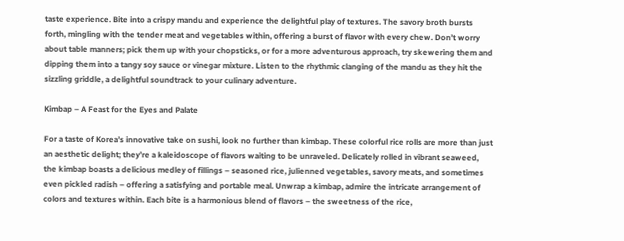taste experience. Bite into a crispy mandu and experience the delightful play of textures. The savory broth bursts forth, mingling with the tender meat and vegetables within, offering a burst of flavor with every chew. Don’t worry about table manners; pick them up with your chopsticks, or for a more adventurous approach, try skewering them and dipping them into a tangy soy sauce or vinegar mixture. Listen to the rhythmic clanging of the mandu as they hit the sizzling griddle, a delightful soundtrack to your culinary adventure.

Kimbap – A Feast for the Eyes and Palate

For a taste of Korea’s innovative take on sushi, look no further than kimbap. These colorful rice rolls are more than just an aesthetic delight; they’re a kaleidoscope of flavors waiting to be unraveled. Delicately rolled in vibrant seaweed, the kimbap boasts a delicious medley of fillings – seasoned rice, julienned vegetables, savory meats, and sometimes even pickled radish – offering a satisfying and portable meal. Unwrap a kimbap, admire the intricate arrangement of colors and textures within. Each bite is a harmonious blend of flavors – the sweetness of the rice,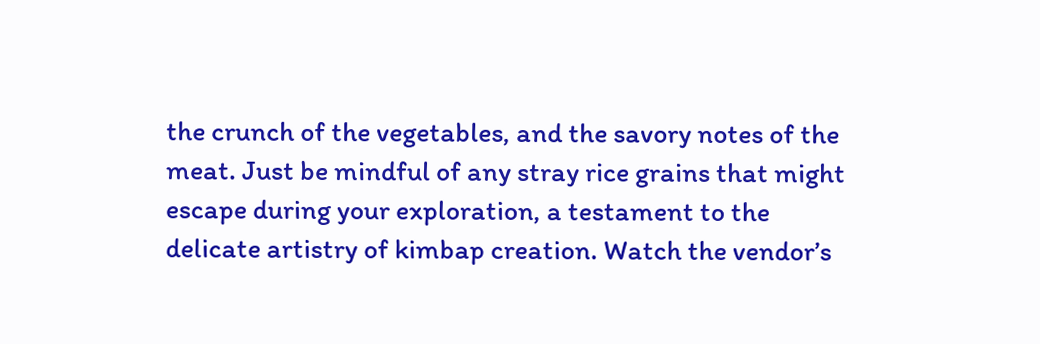the crunch of the vegetables, and the savory notes of the meat. Just be mindful of any stray rice grains that might escape during your exploration, a testament to the delicate artistry of kimbap creation. Watch the vendor’s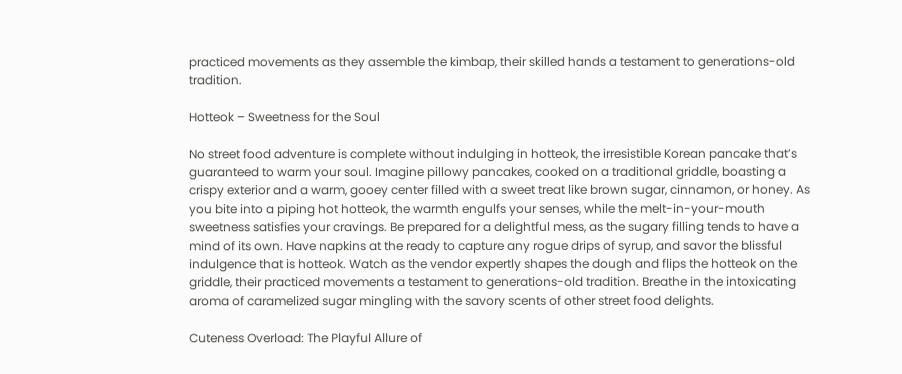practiced movements as they assemble the kimbap, their skilled hands a testament to generations-old tradition.

Hotteok – Sweetness for the Soul

No street food adventure is complete without indulging in hotteok, the irresistible Korean pancake that’s guaranteed to warm your soul. Imagine pillowy pancakes, cooked on a traditional griddle, boasting a crispy exterior and a warm, gooey center filled with a sweet treat like brown sugar, cinnamon, or honey. As you bite into a piping hot hotteok, the warmth engulfs your senses, while the melt-in-your-mouth sweetness satisfies your cravings. Be prepared for a delightful mess, as the sugary filling tends to have a mind of its own. Have napkins at the ready to capture any rogue drips of syrup, and savor the blissful indulgence that is hotteok. Watch as the vendor expertly shapes the dough and flips the hotteok on the griddle, their practiced movements a testament to generations-old tradition. Breathe in the intoxicating aroma of caramelized sugar mingling with the savory scents of other street food delights.

Cuteness Overload: The Playful Allure of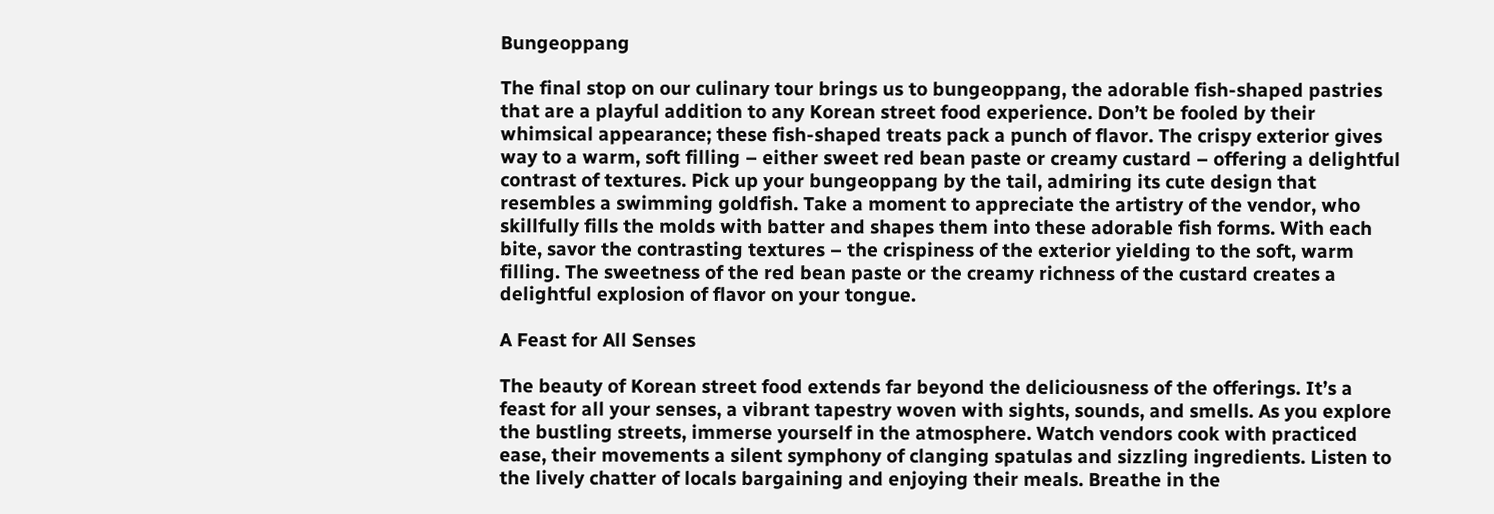Bungeoppang

The final stop on our culinary tour brings us to bungeoppang, the adorable fish-shaped pastries that are a playful addition to any Korean street food experience. Don’t be fooled by their whimsical appearance; these fish-shaped treats pack a punch of flavor. The crispy exterior gives way to a warm, soft filling – either sweet red bean paste or creamy custard – offering a delightful contrast of textures. Pick up your bungeoppang by the tail, admiring its cute design that resembles a swimming goldfish. Take a moment to appreciate the artistry of the vendor, who skillfully fills the molds with batter and shapes them into these adorable fish forms. With each bite, savor the contrasting textures – the crispiness of the exterior yielding to the soft, warm filling. The sweetness of the red bean paste or the creamy richness of the custard creates a delightful explosion of flavor on your tongue.

A Feast for All Senses

The beauty of Korean street food extends far beyond the deliciousness of the offerings. It’s a feast for all your senses, a vibrant tapestry woven with sights, sounds, and smells. As you explore the bustling streets, immerse yourself in the atmosphere. Watch vendors cook with practiced ease, their movements a silent symphony of clanging spatulas and sizzling ingredients. Listen to the lively chatter of locals bargaining and enjoying their meals. Breathe in the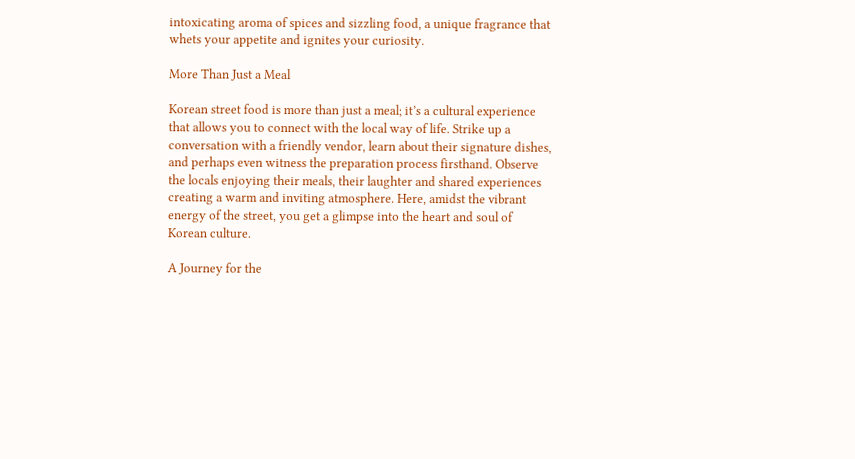intoxicating aroma of spices and sizzling food, a unique fragrance that whets your appetite and ignites your curiosity.

More Than Just a Meal

Korean street food is more than just a meal; it’s a cultural experience that allows you to connect with the local way of life. Strike up a conversation with a friendly vendor, learn about their signature dishes, and perhaps even witness the preparation process firsthand. Observe the locals enjoying their meals, their laughter and shared experiences creating a warm and inviting atmosphere. Here, amidst the vibrant energy of the street, you get a glimpse into the heart and soul of Korean culture.

A Journey for the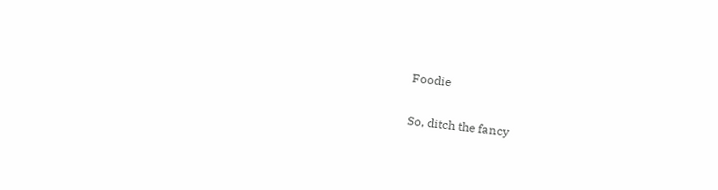Foodie

So, ditch the fancy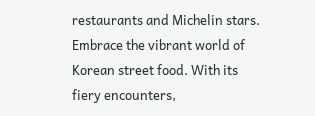restaurants and Michelin stars. Embrace the vibrant world of Korean street food. With its fiery encounters,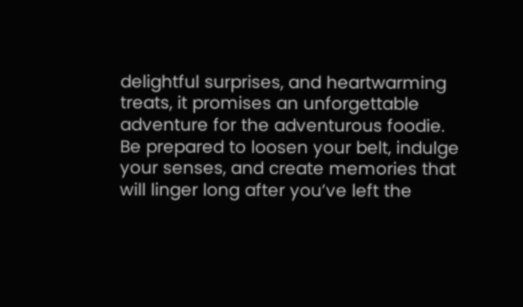delightful surprises, and heartwarming treats, it promises an unforgettable adventure for the adventurous foodie. Be prepared to loosen your belt, indulge your senses, and create memories that will linger long after you’ve left the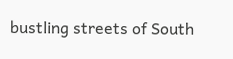bustling streets of South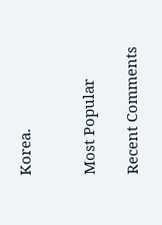Korea.


Most Popular

Recent Comments